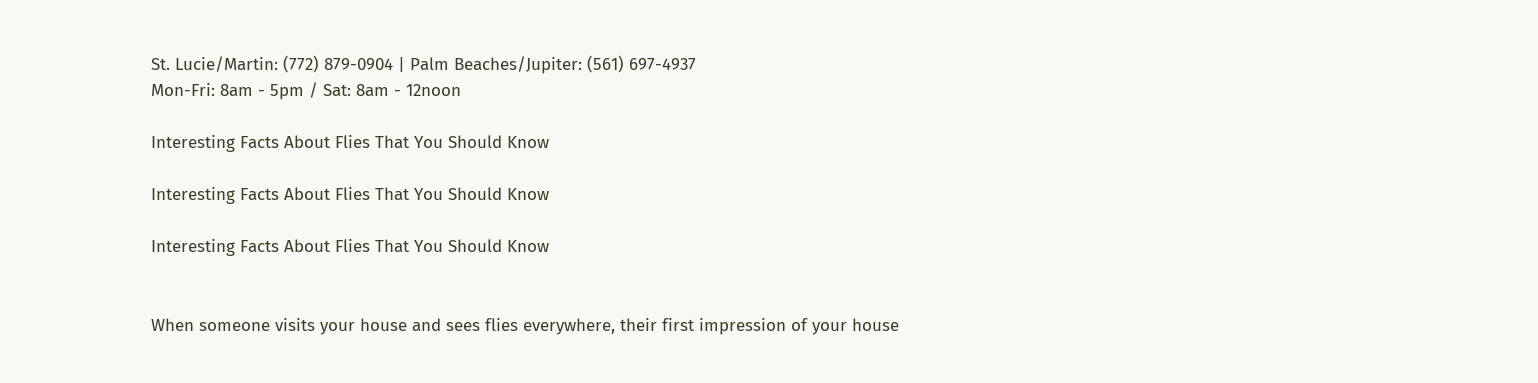St. Lucie/Martin: (772) 879-0904 | Palm Beaches/Jupiter: (561) 697-4937
Mon-Fri: 8am - 5pm / Sat: 8am - 12noon

Interesting Facts About Flies That You Should Know

Interesting Facts About Flies That You Should Know

Interesting Facts About Flies That You Should Know


When someone visits your house and sees flies everywhere, their first impression of your house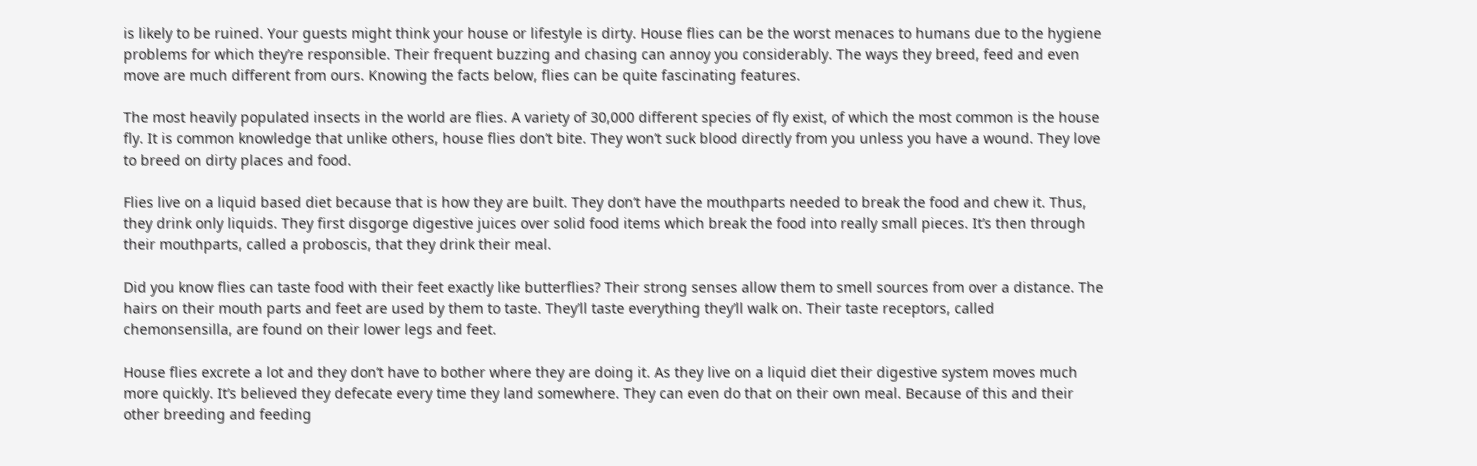is likely to be ruined. Your guests might think your house or lifestyle is dirty. House flies can be the worst menaces to humans due to the hygiene problems for which they’re responsible. Their frequent buzzing and chasing can annoy you considerably. The ways they breed, feed and even move are much different from ours. Knowing the facts below, flies can be quite fascinating features.

The most heavily populated insects in the world are flies. A variety of 30,000 different species of fly exist, of which the most common is the house fly. It is common knowledge that unlike others, house flies don’t bite. They won’t suck blood directly from you unless you have a wound. They love to breed on dirty places and food.

Flies live on a liquid based diet because that is how they are built. They don’t have the mouthparts needed to break the food and chew it. Thus, they drink only liquids. They first disgorge digestive juices over solid food items which break the food into really small pieces. It’s then through their mouthparts, called a proboscis, that they drink their meal.

Did you know flies can taste food with their feet exactly like butterflies? Their strong senses allow them to smell sources from over a distance. The hairs on their mouth parts and feet are used by them to taste. They’ll taste everything they’ll walk on. Their taste receptors, called chemonsensilla, are found on their lower legs and feet.

House flies excrete a lot and they don’t have to bother where they are doing it. As they live on a liquid diet their digestive system moves much more quickly. It’s believed they defecate every time they land somewhere. They can even do that on their own meal. Because of this and their other breeding and feeding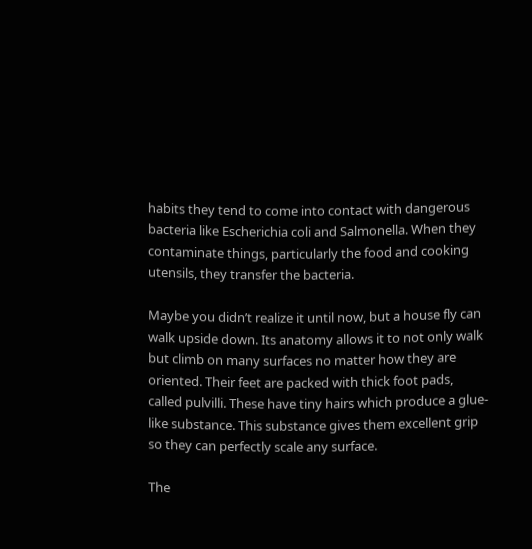habits they tend to come into contact with dangerous bacteria like Escherichia coli and Salmonella. When they contaminate things, particularly the food and cooking utensils, they transfer the bacteria.

Maybe you didn’t realize it until now, but a house fly can walk upside down. Its anatomy allows it to not only walk but climb on many surfaces no matter how they are oriented. Their feet are packed with thick foot pads, called pulvilli. These have tiny hairs which produce a glue-like substance. This substance gives them excellent grip so they can perfectly scale any surface.

The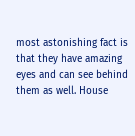most astonishing fact is that they have amazing eyes and can see behind them as well. House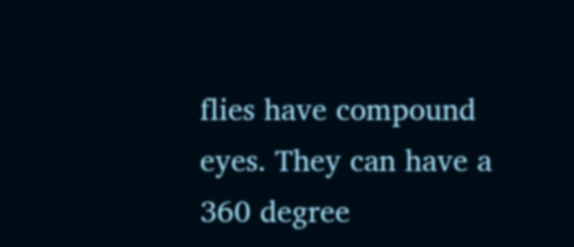flies have compound eyes. They can have a 360 degree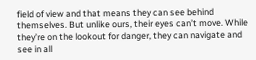field of view and that means they can see behind themselves. But unlike ours, their eyes can’t move. While they’re on the lookout for danger, they can navigate and see in all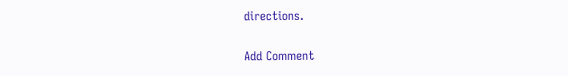directions.

Add Comment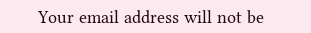Your email address will not be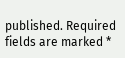published. Required fields are marked *